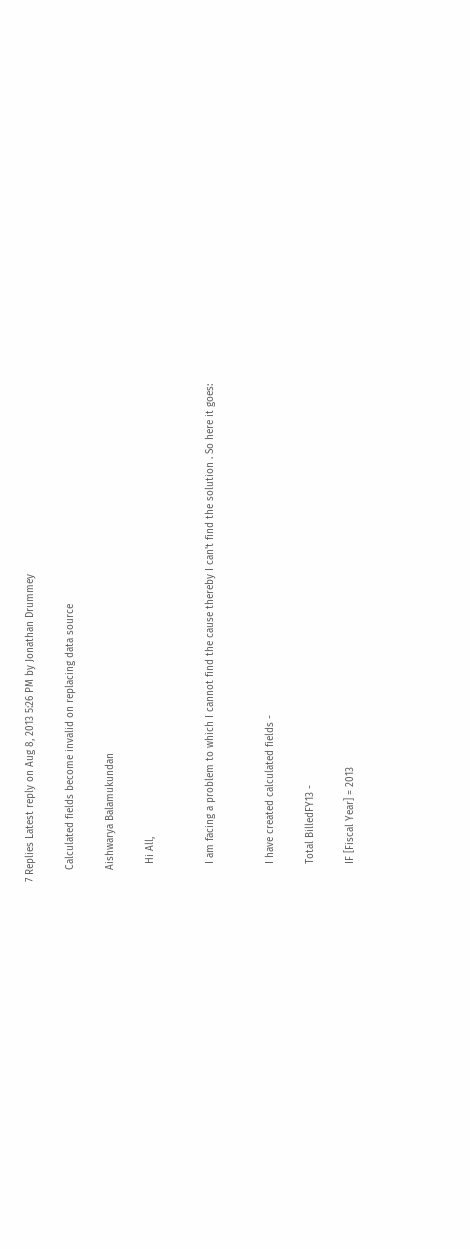7 Replies Latest reply on Aug 8, 2013 5:26 PM by Jonathan Drummey

    Calculated fields become invalid on replacing data source

    Aishwarya Balamukundan

      Hi All,


      I am facing a problem to which I cannot find the cause thereby I can't find the solution . So here it goes:


      I have created calculated fields -

      Total BilledFY13 -

      IF [Fiscal Year] = 2013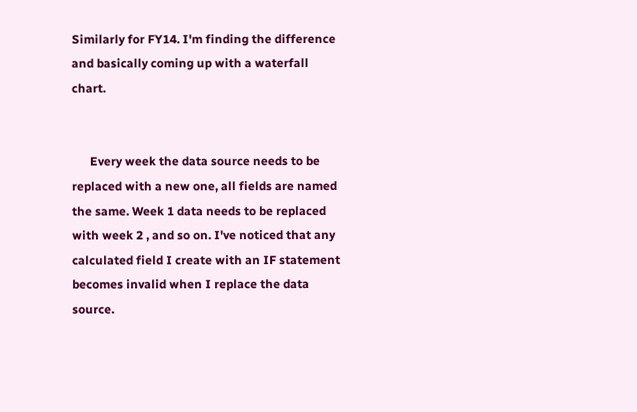Similarly for FY14. I'm finding the difference and basically coming up with a waterfall chart.


      Every week the data source needs to be replaced with a new one, all fields are named the same. Week 1 data needs to be replaced with week 2 , and so on. I've noticed that any calculated field I create with an IF statement becomes invalid when I replace the data source.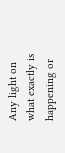Any light on what exactly is happening or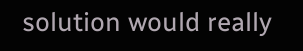solution would really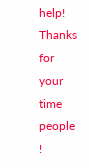help! Thanks for your time people !